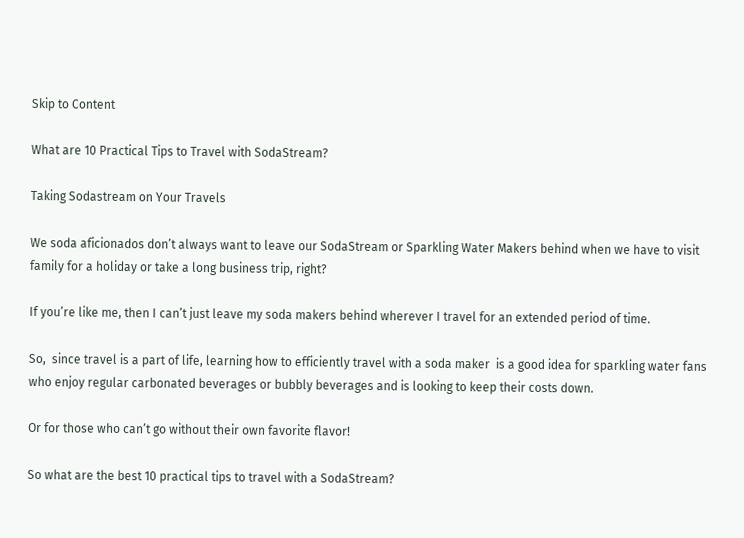Skip to Content

What are 10 Practical Tips to Travel with SodaStream?

Taking Sodastream on Your Travels

We soda aficionados don’t always want to leave our SodaStream or Sparkling Water Makers behind when we have to visit family for a holiday or take a long business trip, right?

If you’re like me, then I can’t just leave my soda makers behind wherever I travel for an extended period of time.

So,  since travel is a part of life, learning how to efficiently travel with a soda maker  is a good idea for sparkling water fans who enjoy regular carbonated beverages or bubbly beverages and is looking to keep their costs down.

Or for those who can’t go without their own favorite flavor!

So what are the best 10 practical tips to travel with a SodaStream?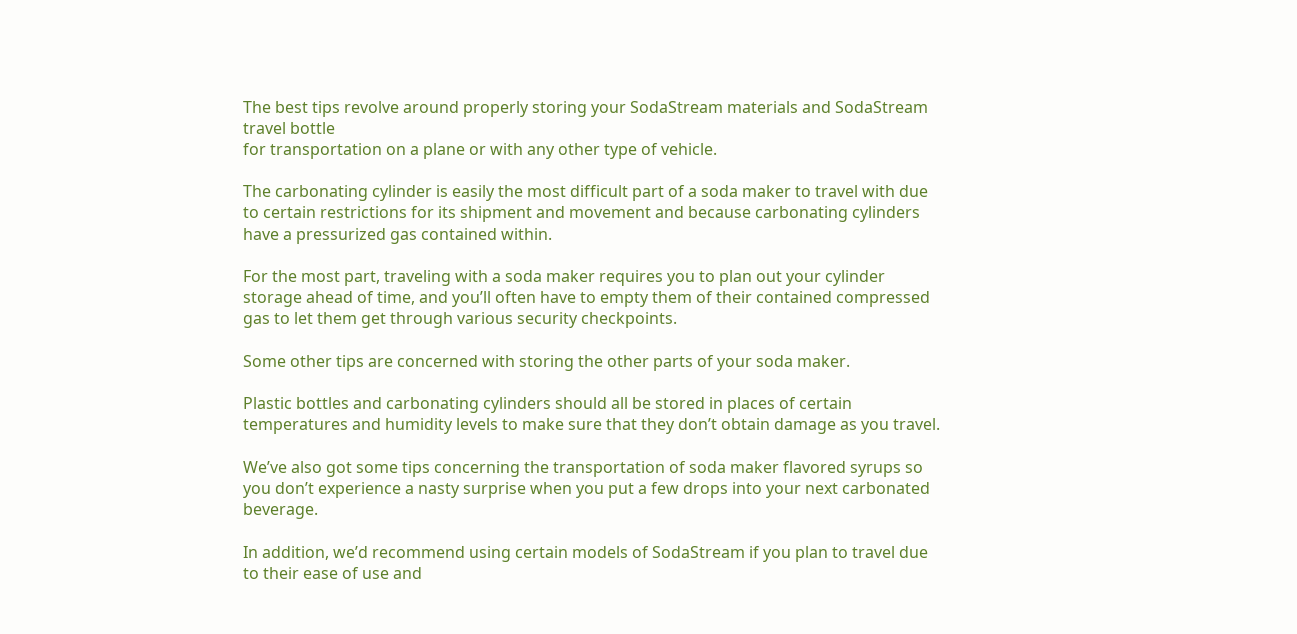The best tips revolve around properly storing your SodaStream materials and SodaStream travel bottle
for transportation on a plane or with any other type of vehicle.

The carbonating cylinder is easily the most difficult part of a soda maker to travel with due to certain restrictions for its shipment and movement and because carbonating cylinders have a pressurized gas contained within.

For the most part, traveling with a soda maker requires you to plan out your cylinder storage ahead of time, and you’ll often have to empty them of their contained compressed gas to let them get through various security checkpoints.

Some other tips are concerned with storing the other parts of your soda maker.

Plastic bottles and carbonating cylinders should all be stored in places of certain temperatures and humidity levels to make sure that they don’t obtain damage as you travel.

We’ve also got some tips concerning the transportation of soda maker flavored syrups so you don’t experience a nasty surprise when you put a few drops into your next carbonated beverage.

In addition, we’d recommend using certain models of SodaStream if you plan to travel due to their ease of use and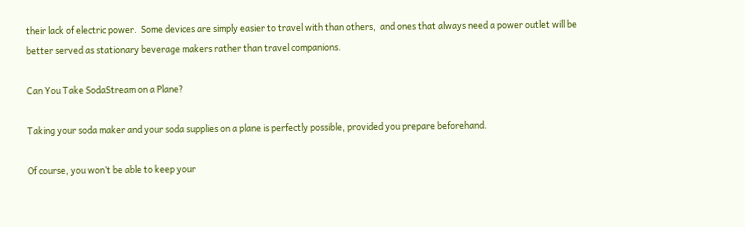their lack of electric power.  Some devices are simply easier to travel with than others,  and ones that always need a power outlet will be better served as stationary beverage makers rather than travel companions.

Can You Take SodaStream on a Plane?

Taking your soda maker and your soda supplies on a plane is perfectly possible, provided you prepare beforehand.

Of course, you won’t be able to keep your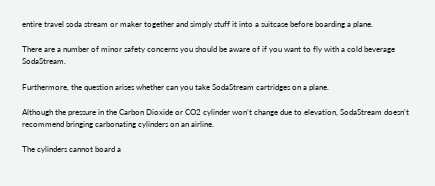entire travel soda stream or maker together and simply stuff it into a suitcase before boarding a plane.

There are a number of minor safety concerns you should be aware of if you want to fly with a cold beverage SodaStream.

Furthermore, the question arises whether can you take SodaStream cartridges on a plane.

Although the pressure in the Carbon Dioxide or CO2 cylinder won’t change due to elevation, SodaStream doesn’t recommend bringing carbonating cylinders on an airline.

The cylinders cannot board a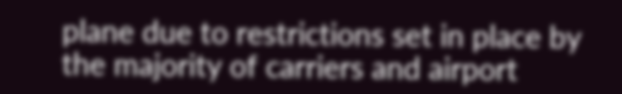plane due to restrictions set in place by the majority of carriers and airport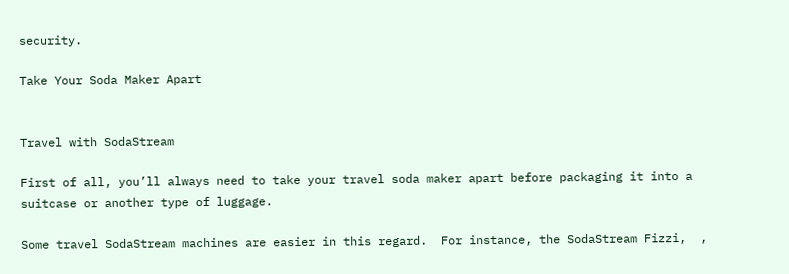security.

Take Your Soda Maker Apart


Travel with SodaStream

First of all, you’ll always need to take your travel soda maker apart before packaging it into a suitcase or another type of luggage.

Some travel SodaStream machines are easier in this regard.  For instance, the SodaStream Fizzi,  ,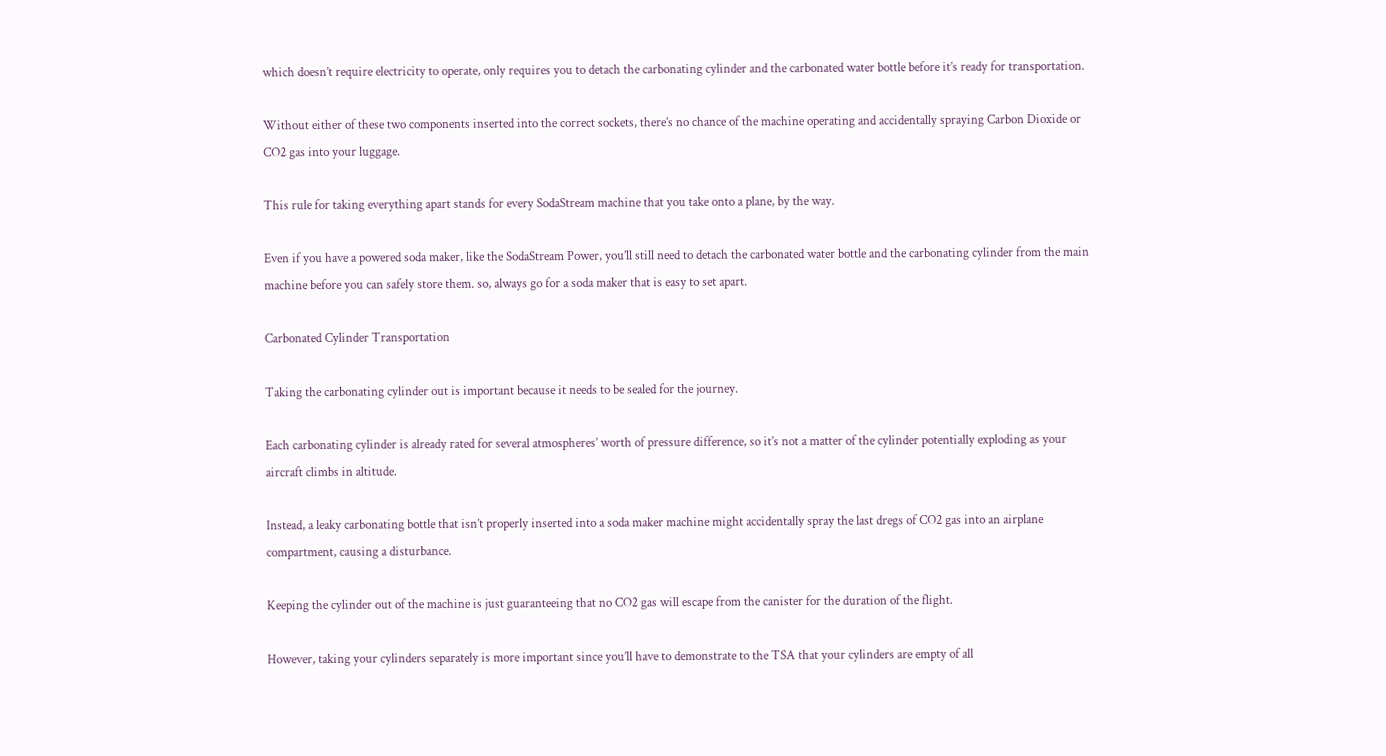which doesn’t require electricity to operate, only requires you to detach the carbonating cylinder and the carbonated water bottle before it’s ready for transportation.

Without either of these two components inserted into the correct sockets, there’s no chance of the machine operating and accidentally spraying Carbon Dioxide or CO2 gas into your luggage.

This rule for taking everything apart stands for every SodaStream machine that you take onto a plane, by the way.

Even if you have a powered soda maker, like the SodaStream Power, you’ll still need to detach the carbonated water bottle and the carbonating cylinder from the main machine before you can safely store them. so, always go for a soda maker that is easy to set apart.

Carbonated Cylinder Transportation

Taking the carbonating cylinder out is important because it needs to be sealed for the journey.

Each carbonating cylinder is already rated for several atmospheres’ worth of pressure difference, so it’s not a matter of the cylinder potentially exploding as your aircraft climbs in altitude.

Instead, a leaky carbonating bottle that isn’t properly inserted into a soda maker machine might accidentally spray the last dregs of CO2 gas into an airplane compartment, causing a disturbance.

Keeping the cylinder out of the machine is just guaranteeing that no CO2 gas will escape from the canister for the duration of the flight.

However, taking your cylinders separately is more important since you’ll have to demonstrate to the TSA that your cylinders are empty of all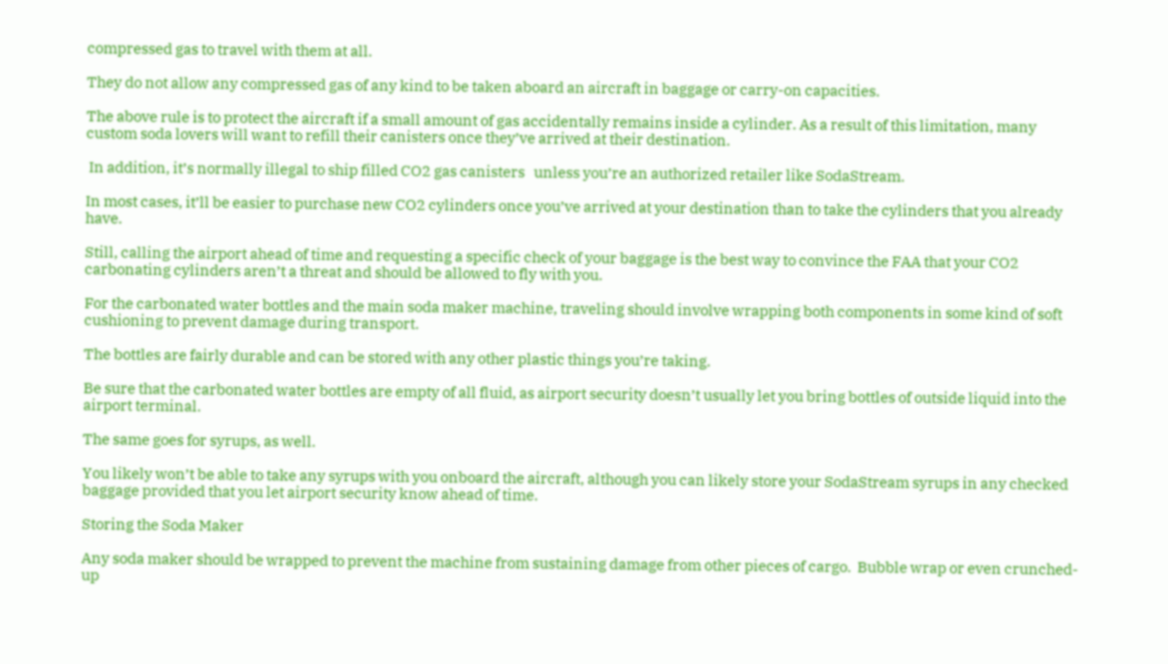compressed gas to travel with them at all.

They do not allow any compressed gas of any kind to be taken aboard an aircraft in baggage or carry-on capacities.

The above rule is to protect the aircraft if a small amount of gas accidentally remains inside a cylinder. As a result of this limitation, many custom soda lovers will want to refill their canisters once they’ve arrived at their destination.

 In addition, it’s normally illegal to ship filled CO2 gas canisters   unless you’re an authorized retailer like SodaStream.

In most cases, it’ll be easier to purchase new CO2 cylinders once you’ve arrived at your destination than to take the cylinders that you already have.

Still, calling the airport ahead of time and requesting a specific check of your baggage is the best way to convince the FAA that your CO2 carbonating cylinders aren’t a threat and should be allowed to fly with you.

For the carbonated water bottles and the main soda maker machine, traveling should involve wrapping both components in some kind of soft cushioning to prevent damage during transport.

The bottles are fairly durable and can be stored with any other plastic things you’re taking.

Be sure that the carbonated water bottles are empty of all fluid, as airport security doesn’t usually let you bring bottles of outside liquid into the airport terminal.

The same goes for syrups, as well.

You likely won’t be able to take any syrups with you onboard the aircraft, although you can likely store your SodaStream syrups in any checked baggage provided that you let airport security know ahead of time.

Storing the Soda Maker

Any soda maker should be wrapped to prevent the machine from sustaining damage from other pieces of cargo.  Bubble wrap or even crunched-up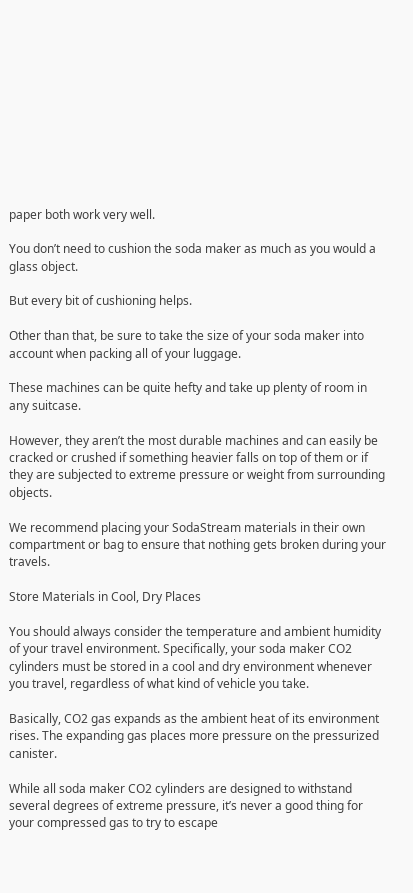paper both work very well.

You don’t need to cushion the soda maker as much as you would a glass object.

But every bit of cushioning helps.

Other than that, be sure to take the size of your soda maker into account when packing all of your luggage.

These machines can be quite hefty and take up plenty of room in any suitcase.

However, they aren’t the most durable machines and can easily be cracked or crushed if something heavier falls on top of them or if they are subjected to extreme pressure or weight from surrounding objects.

We recommend placing your SodaStream materials in their own compartment or bag to ensure that nothing gets broken during your travels.

Store Materials in Cool, Dry Places

You should always consider the temperature and ambient humidity of your travel environment. Specifically, your soda maker CO2 cylinders must be stored in a cool and dry environment whenever you travel, regardless of what kind of vehicle you take.

Basically, CO2 gas expands as the ambient heat of its environment rises. The expanding gas places more pressure on the pressurized canister.

While all soda maker CO2 cylinders are designed to withstand several degrees of extreme pressure, it’s never a good thing for your compressed gas to try to escape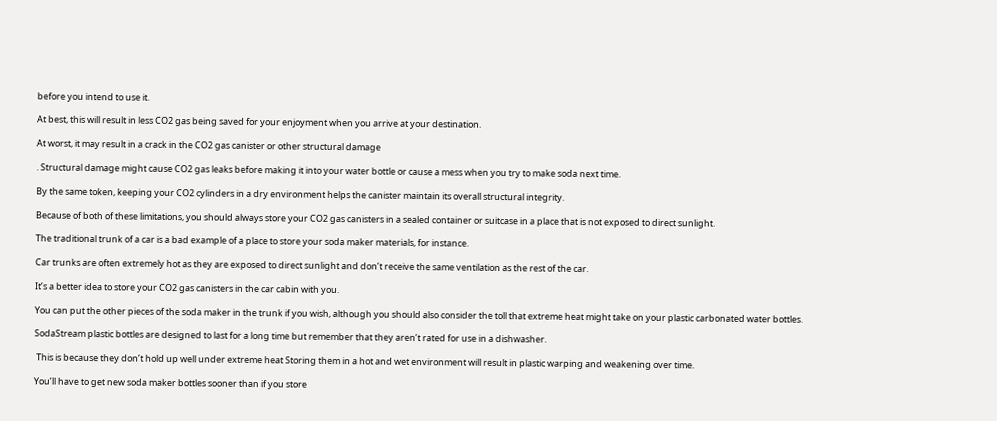before you intend to use it.

At best, this will result in less CO2 gas being saved for your enjoyment when you arrive at your destination.

At worst, it may result in a crack in the CO2 gas canister or other structural damage

. Structural damage might cause CO2 gas leaks before making it into your water bottle or cause a mess when you try to make soda next time.

By the same token, keeping your CO2 cylinders in a dry environment helps the canister maintain its overall structural integrity.

Because of both of these limitations, you should always store your CO2 gas canisters in a sealed container or suitcase in a place that is not exposed to direct sunlight.

The traditional trunk of a car is a bad example of a place to store your soda maker materials, for instance.

Car trunks are often extremely hot as they are exposed to direct sunlight and don’t receive the same ventilation as the rest of the car.

It’s a better idea to store your CO2 gas canisters in the car cabin with you.

You can put the other pieces of the soda maker in the trunk if you wish, although you should also consider the toll that extreme heat might take on your plastic carbonated water bottles.

SodaStream plastic bottles are designed to last for a long time but remember that they aren’t rated for use in a dishwasher.

 This is because they don’t hold up well under extreme heat Storing them in a hot and wet environment will result in plastic warping and weakening over time.

You’ll have to get new soda maker bottles sooner than if you store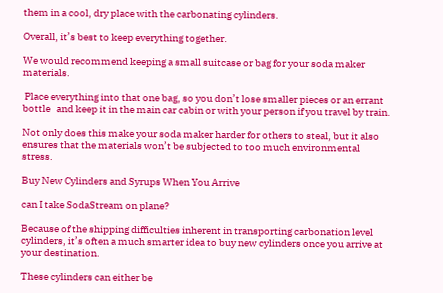them in a cool, dry place with the carbonating cylinders.

Overall, it’s best to keep everything together.

We would recommend keeping a small suitcase or bag for your soda maker materials.

 Place everything into that one bag, so you don’t lose smaller pieces or an errant bottle   and keep it in the main car cabin or with your person if you travel by train.

Not only does this make your soda maker harder for others to steal, but it also ensures that the materials won’t be subjected to too much environmental stress.

Buy New Cylinders and Syrups When You Arrive

can I take SodaStream on plane?

Because of the shipping difficulties inherent in transporting carbonation level cylinders, it’s often a much smarter idea to buy new cylinders once you arrive at your destination.

These cylinders can either be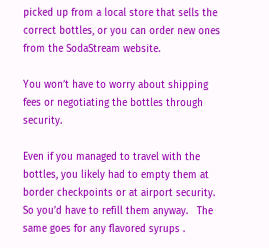picked up from a local store that sells the correct bottles, or you can order new ones from the SodaStream website.

You won’t have to worry about shipping fees or negotiating the bottles through security.

Even if you managed to travel with the bottles, you likely had to empty them at border checkpoints or at airport security.  So you’d have to refill them anyway.   The same goes for any flavored syrups .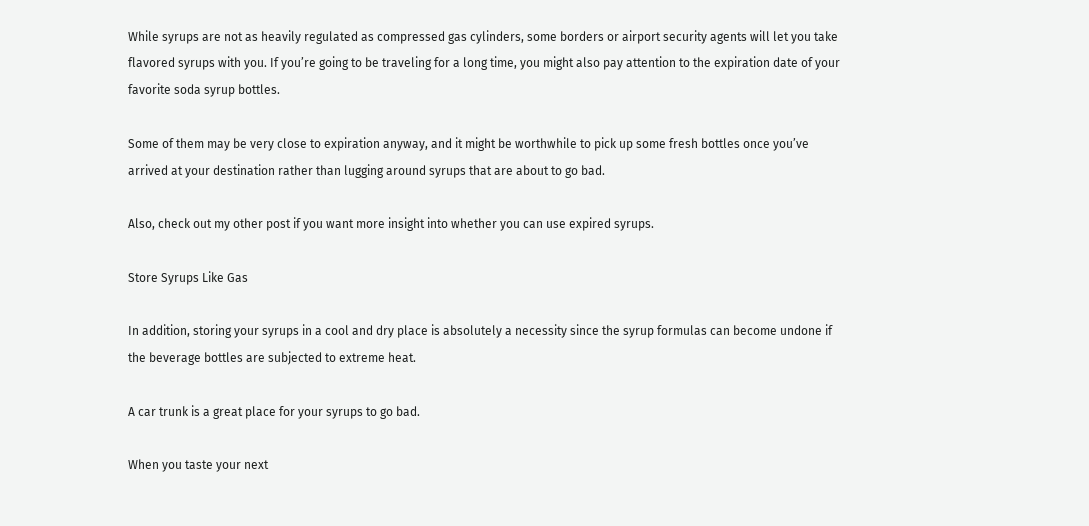While syrups are not as heavily regulated as compressed gas cylinders, some borders or airport security agents will let you take flavored syrups with you. If you’re going to be traveling for a long time, you might also pay attention to the expiration date of your favorite soda syrup bottles.

Some of them may be very close to expiration anyway, and it might be worthwhile to pick up some fresh bottles once you’ve arrived at your destination rather than lugging around syrups that are about to go bad.

Also, check out my other post if you want more insight into whether you can use expired syrups.

Store Syrups Like Gas

In addition, storing your syrups in a cool and dry place is absolutely a necessity since the syrup formulas can become undone if the beverage bottles are subjected to extreme heat.

A car trunk is a great place for your syrups to go bad.

When you taste your next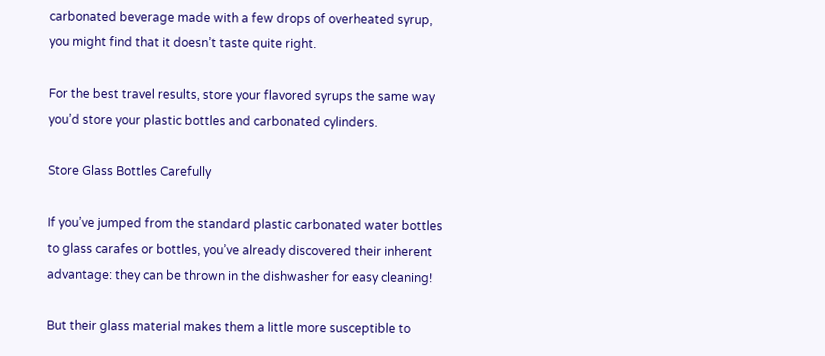carbonated beverage made with a few drops of overheated syrup, you might find that it doesn’t taste quite right.

For the best travel results, store your flavored syrups the same way you’d store your plastic bottles and carbonated cylinders.

Store Glass Bottles Carefully

If you’ve jumped from the standard plastic carbonated water bottles to glass carafes or bottles, you’ve already discovered their inherent advantage: they can be thrown in the dishwasher for easy cleaning!

But their glass material makes them a little more susceptible to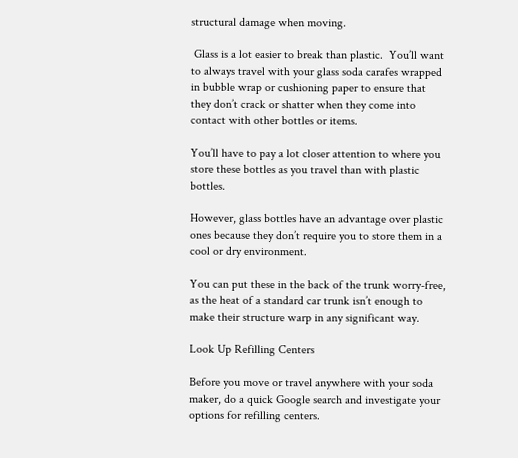structural damage when moving.

 Glass is a lot easier to break than plastic.  You’ll want to always travel with your glass soda carafes wrapped in bubble wrap or cushioning paper to ensure that they don’t crack or shatter when they come into contact with other bottles or items.

You’ll have to pay a lot closer attention to where you store these bottles as you travel than with plastic bottles.

However, glass bottles have an advantage over plastic ones because they don’t require you to store them in a cool or dry environment.

You can put these in the back of the trunk worry-free, as the heat of a standard car trunk isn’t enough to make their structure warp in any significant way.

Look Up Refilling Centers

Before you move or travel anywhere with your soda maker, do a quick Google search and investigate your options for refilling centers.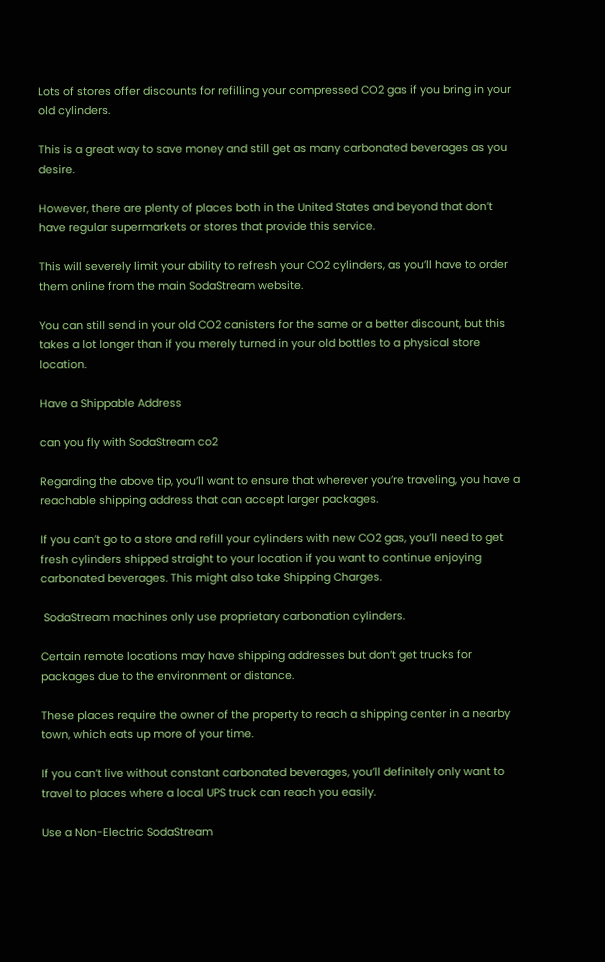Lots of stores offer discounts for refilling your compressed CO2 gas if you bring in your old cylinders.

This is a great way to save money and still get as many carbonated beverages as you desire.

However, there are plenty of places both in the United States and beyond that don’t have regular supermarkets or stores that provide this service.

This will severely limit your ability to refresh your CO2 cylinders, as you’ll have to order them online from the main SodaStream website.

You can still send in your old CO2 canisters for the same or a better discount, but this takes a lot longer than if you merely turned in your old bottles to a physical store location.

Have a Shippable Address

can you fly with SodaStream co2

Regarding the above tip, you’ll want to ensure that wherever you’re traveling, you have a reachable shipping address that can accept larger packages.

If you can’t go to a store and refill your cylinders with new CO2 gas, you’ll need to get fresh cylinders shipped straight to your location if you want to continue enjoying carbonated beverages. This might also take Shipping Charges.

 SodaStream machines only use proprietary carbonation cylinders.

Certain remote locations may have shipping addresses but don’t get trucks for packages due to the environment or distance.

These places require the owner of the property to reach a shipping center in a nearby town, which eats up more of your time.

If you can’t live without constant carbonated beverages, you’ll definitely only want to travel to places where a local UPS truck can reach you easily.

Use a Non-Electric SodaStream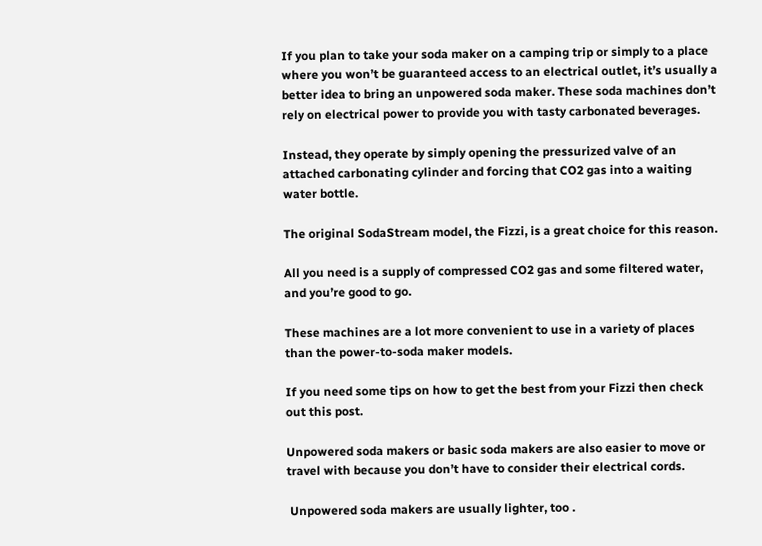If you plan to take your soda maker on a camping trip or simply to a place where you won’t be guaranteed access to an electrical outlet, it’s usually a better idea to bring an unpowered soda maker. These soda machines don’t rely on electrical power to provide you with tasty carbonated beverages.

Instead, they operate by simply opening the pressurized valve of an attached carbonating cylinder and forcing that CO2 gas into a waiting water bottle.

The original SodaStream model, the Fizzi, is a great choice for this reason.

All you need is a supply of compressed CO2 gas and some filtered water, and you’re good to go.

These machines are a lot more convenient to use in a variety of places than the power-to-soda maker models.

If you need some tips on how to get the best from your Fizzi then check out this post.

Unpowered soda makers or basic soda makers are also easier to move or travel with because you don’t have to consider their electrical cords.

 Unpowered soda makers are usually lighter, too .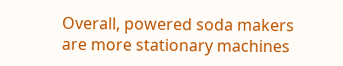Overall, powered soda makers are more stationary machines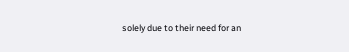solely due to their need for an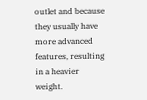outlet and because they usually have more advanced features, resulting in a heavier weight.